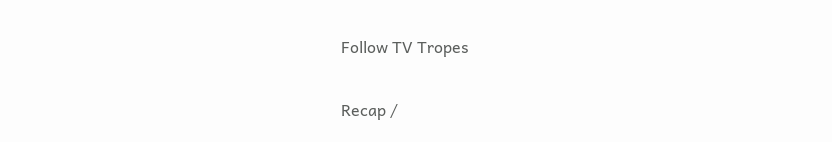Follow TV Tropes


Recap /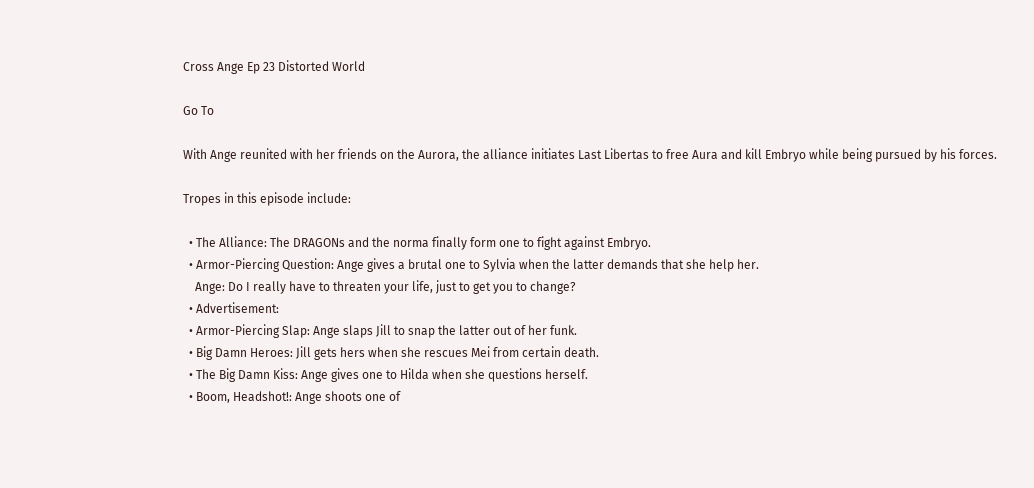Cross Ange Ep 23 Distorted World

Go To

With Ange reunited with her friends on the Aurora, the alliance initiates Last Libertas to free Aura and kill Embryo while being pursued by his forces.

Tropes in this episode include:

  • The Alliance: The DRAGONs and the norma finally form one to fight against Embryo.
  • Armor-Piercing Question: Ange gives a brutal one to Sylvia when the latter demands that she help her.
    Ange: Do I really have to threaten your life, just to get you to change?
  • Advertisement:
  • Armor-Piercing Slap: Ange slaps Jill to snap the latter out of her funk.
  • Big Damn Heroes: Jill gets hers when she rescues Mei from certain death.
  • The Big Damn Kiss: Ange gives one to Hilda when she questions herself.
  • Boom, Headshot!: Ange shoots one of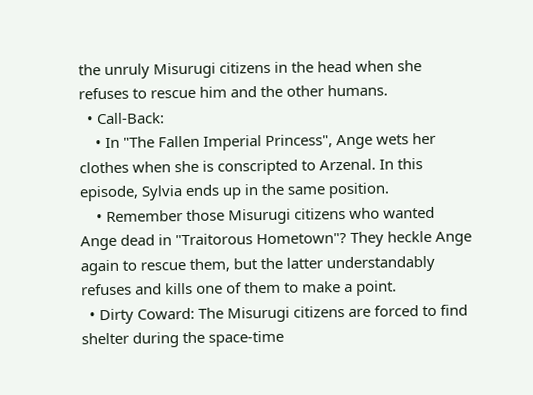the unruly Misurugi citizens in the head when she refuses to rescue him and the other humans.
  • Call-Back:
    • In "The Fallen Imperial Princess", Ange wets her clothes when she is conscripted to Arzenal. In this episode, Sylvia ends up in the same position.
    • Remember those Misurugi citizens who wanted Ange dead in "Traitorous Hometown"? They heckle Ange again to rescue them, but the latter understandably refuses and kills one of them to make a point.
  • Dirty Coward: The Misurugi citizens are forced to find shelter during the space-time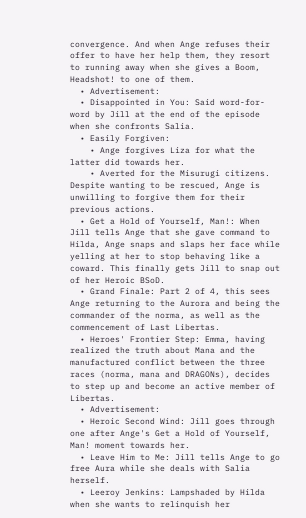convergence. And when Ange refuses their offer to have her help them, they resort to running away when she gives a Boom, Headshot! to one of them.
  • Advertisement:
  • Disappointed in You: Said word-for-word by Jill at the end of the episode when she confronts Salia.
  • Easily Forgiven:
    • Ange forgives Liza for what the latter did towards her.
    • Averted for the Misurugi citizens. Despite wanting to be rescued, Ange is unwilling to forgive them for their previous actions.
  • Get a Hold of Yourself, Man!: When Jill tells Ange that she gave command to Hilda, Ange snaps and slaps her face while yelling at her to stop behaving like a coward. This finally gets Jill to snap out of her Heroic BSoD.
  • Grand Finale: Part 2 of 4, this sees Ange returning to the Aurora and being the commander of the norma, as well as the commencement of Last Libertas.
  • Heroes' Frontier Step: Emma, having realized the truth about Mana and the manufactured conflict between the three races (norma, mana and DRAGONs), decides to step up and become an active member of Libertas.
  • Advertisement:
  • Heroic Second Wind: Jill goes through one after Ange's Get a Hold of Yourself, Man! moment towards her.
  • Leave Him to Me: Jill tells Ange to go free Aura while she deals with Salia herself.
  • Leeroy Jenkins: Lampshaded by Hilda when she wants to relinquish her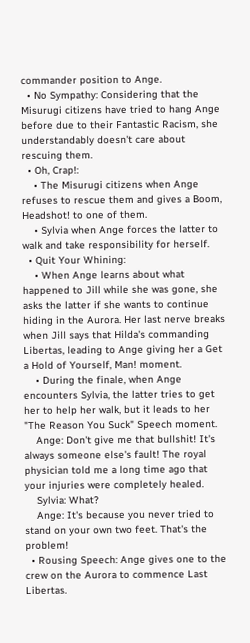commander position to Ange.
  • No Sympathy: Considering that the Misurugi citizens have tried to hang Ange before due to their Fantastic Racism, she understandably doesn't care about rescuing them.
  • Oh, Crap!:
    • The Misurugi citizens when Ange refuses to rescue them and gives a Boom, Headshot! to one of them.
    • Sylvia when Ange forces the latter to walk and take responsibility for herself.
  • Quit Your Whining:
    • When Ange learns about what happened to Jill while she was gone, she asks the latter if she wants to continue hiding in the Aurora. Her last nerve breaks when Jill says that Hilda's commanding Libertas, leading to Ange giving her a Get a Hold of Yourself, Man! moment.
    • During the finale, when Ange encounters Sylvia, the latter tries to get her to help her walk, but it leads to her "The Reason You Suck" Speech moment.
    Ange: Don't give me that bullshit! It's always someone else's fault! The royal physician told me a long time ago that your injuries were completely healed.
    Sylvia: What?
    Ange: It's because you never tried to stand on your own two feet. That's the problem!
  • Rousing Speech: Ange gives one to the crew on the Aurora to commence Last Libertas.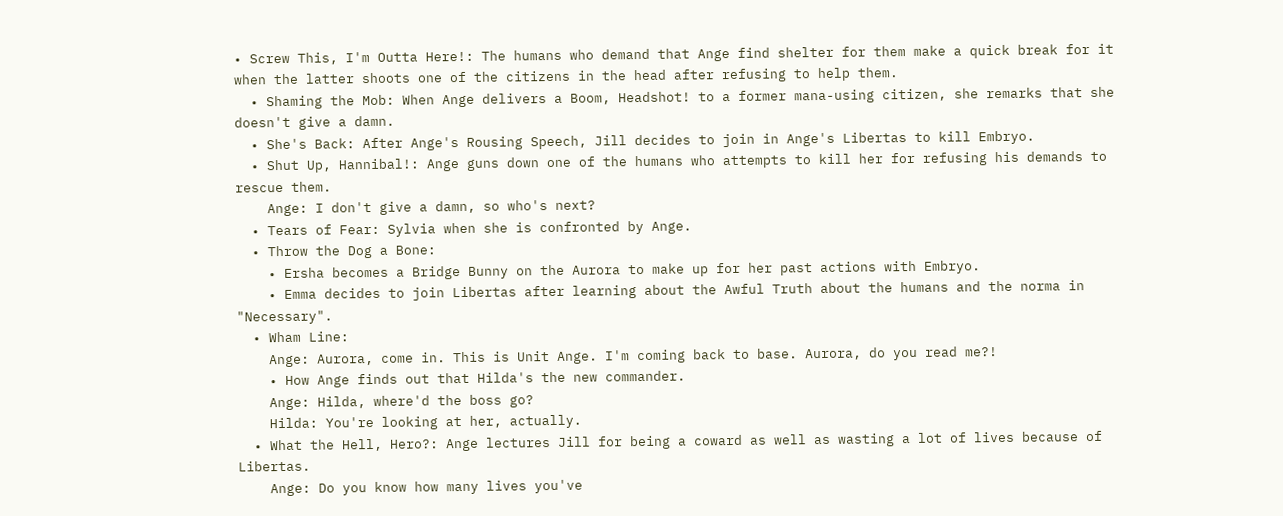• Screw This, I'm Outta Here!: The humans who demand that Ange find shelter for them make a quick break for it when the latter shoots one of the citizens in the head after refusing to help them.
  • Shaming the Mob: When Ange delivers a Boom, Headshot! to a former mana-using citizen, she remarks that she doesn't give a damn.
  • She's Back: After Ange's Rousing Speech, Jill decides to join in Ange's Libertas to kill Embryo.
  • Shut Up, Hannibal!: Ange guns down one of the humans who attempts to kill her for refusing his demands to rescue them.
    Ange: I don't give a damn, so who's next?
  • Tears of Fear: Sylvia when she is confronted by Ange.
  • Throw the Dog a Bone:
    • Ersha becomes a Bridge Bunny on the Aurora to make up for her past actions with Embryo.
    • Emma decides to join Libertas after learning about the Awful Truth about the humans and the norma in "Necessary".
  • Wham Line:
    Ange: Aurora, come in. This is Unit Ange. I'm coming back to base. Aurora, do you read me?!
    • How Ange finds out that Hilda's the new commander.
    Ange: Hilda, where'd the boss go?
    Hilda: You're looking at her, actually.
  • What the Hell, Hero?: Ange lectures Jill for being a coward as well as wasting a lot of lives because of Libertas.
    Ange: Do you know how many lives you've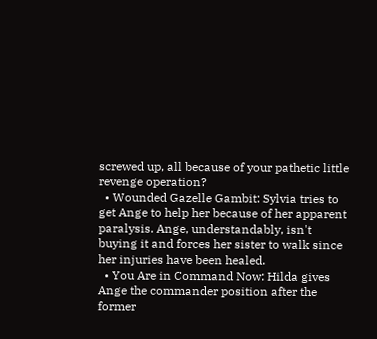screwed up, all because of your pathetic little revenge operation?
  • Wounded Gazelle Gambit: Sylvia tries to get Ange to help her because of her apparent paralysis. Ange, understandably, isn't buying it and forces her sister to walk since her injuries have been healed.
  • You Are in Command Now: Hilda gives Ange the commander position after the former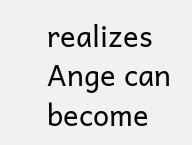realizes Ange can become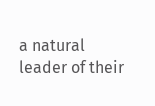a natural leader of their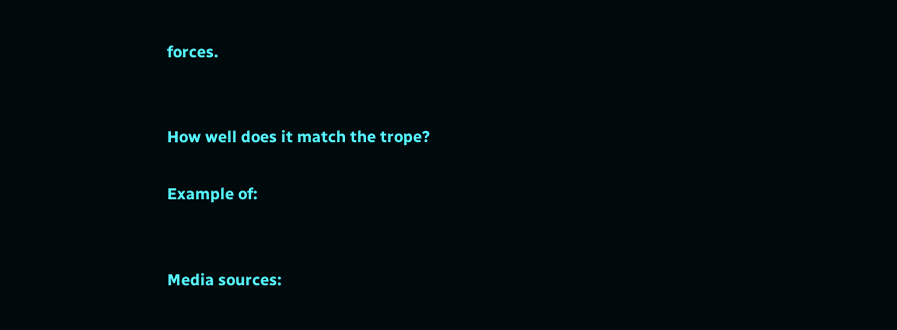forces.


How well does it match the trope?

Example of:


Media sources: